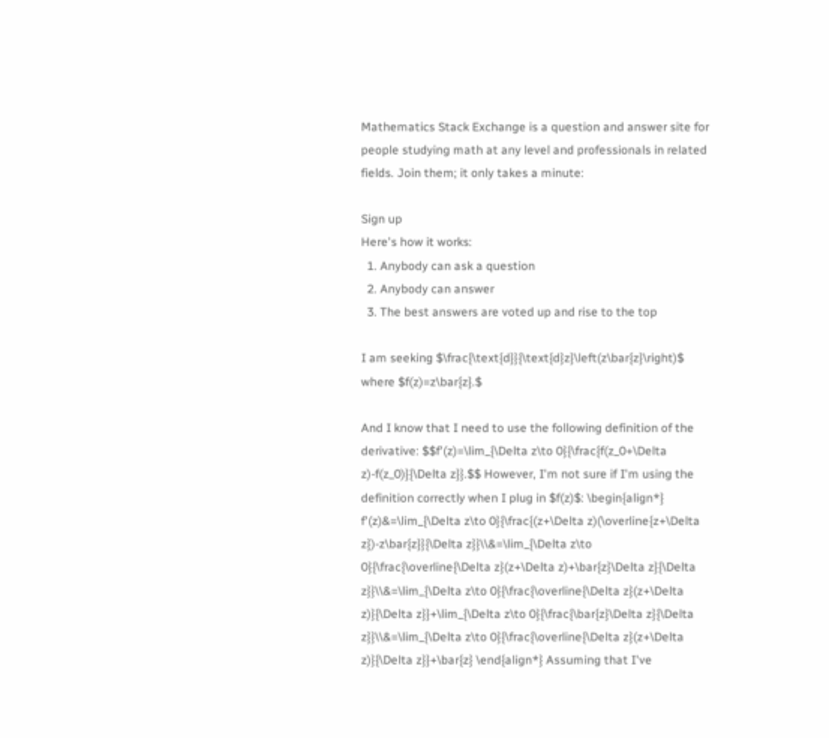Mathematics Stack Exchange is a question and answer site for people studying math at any level and professionals in related fields. Join them; it only takes a minute:

Sign up
Here's how it works:
  1. Anybody can ask a question
  2. Anybody can answer
  3. The best answers are voted up and rise to the top

I am seeking $\frac{\text{d}}{\text{d}z}\left(z\bar{z}\right)$ where $f(z)=z\bar{z}.$

And I know that I need to use the following definition of the derivative: $$f'(z)=\lim_{\Delta z\to 0}{\frac{f(z_0+\Delta z)-f(z_0)}{\Delta z}}.$$ However, I'm not sure if I'm using the definition correctly when I plug in $f(z)$: \begin{align*} f'(z)&=\lim_{\Delta z\to 0}{\frac{(z+\Delta z)(\overline{z+\Delta z})-z\bar{z}}{\Delta z}}\\&=\lim_{\Delta z\to 0}{\frac{\overline{\Delta z}(z+\Delta z)+\bar{z}\Delta z}{\Delta z}}\\&=\lim_{\Delta z\to 0}{\frac{\overline{\Delta z}(z+\Delta z)}{\Delta z}}+\lim_{\Delta z\to 0}{\frac{\bar{z}\Delta z}{\Delta z}}\\&=\lim_{\Delta z\to 0}{\frac{\overline{\Delta z}(z+\Delta z)}{\Delta z}}+\bar{z} \end{align*} Assuming that I've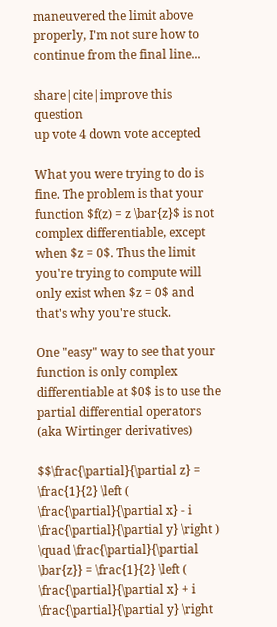maneuvered the limit above properly, I'm not sure how to continue from the final line...

share|cite|improve this question
up vote 4 down vote accepted

What you were trying to do is fine. The problem is that your function $f(z) = z \bar{z}$ is not complex differentiable, except when $z = 0$. Thus the limit you're trying to compute will only exist when $z = 0$ and that's why you're stuck.

One "easy" way to see that your function is only complex differentiable at $0$ is to use the partial differential operators (aka Wirtinger derivatives)

$$\frac{\partial}{\partial z} = \frac{1}{2} \left ( \frac{\partial}{\partial x} - i \frac{\partial}{\partial y} \right ) \quad \frac{\partial}{\partial \bar{z}} = \frac{1}{2} \left ( \frac{\partial}{\partial x} + i \frac{\partial}{\partial y} \right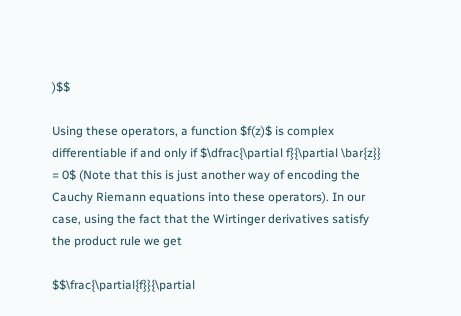)$$

Using these operators, a function $f(z)$ is complex differentiable if and only if $\dfrac{\partial f}{\partial \bar{z}} = 0$ (Note that this is just another way of encoding the Cauchy Riemann equations into these operators). In our case, using the fact that the Wirtinger derivatives satisfy the product rule we get

$$\frac{\partial{f}}{\partial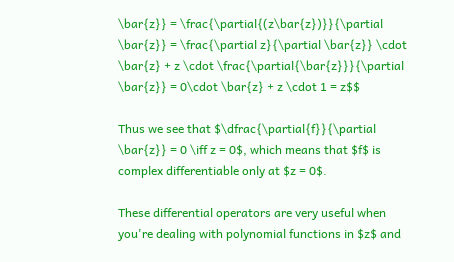\bar{z}} = \frac{\partial{(z\bar{z})}}{\partial \bar{z}} = \frac{\partial z}{\partial \bar{z}} \cdot \bar{z} + z \cdot \frac{\partial{\bar{z}}}{\partial \bar{z}} = 0\cdot \bar{z} + z \cdot 1 = z$$

Thus we see that $\dfrac{\partial{f}}{\partial \bar{z}} = 0 \iff z = 0$, which means that $f$ is complex differentiable only at $z = 0$.

These differential operators are very useful when you're dealing with polynomial functions in $z$ and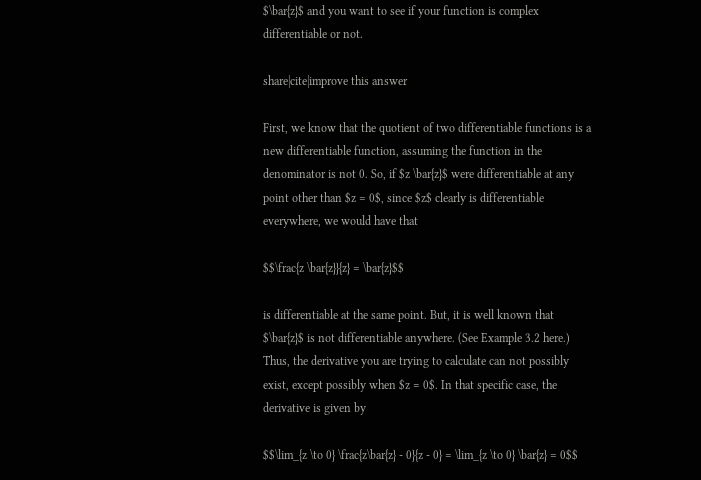$\bar{z}$ and you want to see if your function is complex differentiable or not.

share|cite|improve this answer

First, we know that the quotient of two differentiable functions is a new differentiable function, assuming the function in the denominator is not 0. So, if $z \bar{z}$ were differentiable at any point other than $z = 0$, since $z$ clearly is differentiable everywhere, we would have that

$$\frac{z \bar{z}}{z} = \bar{z}$$

is differentiable at the same point. But, it is well known that $\bar{z}$ is not differentiable anywhere. (See Example 3.2 here.) Thus, the derivative you are trying to calculate can not possibly exist, except possibly when $z = 0$. In that specific case, the derivative is given by

$$\lim_{z \to 0} \frac{z\bar{z} - 0}{z - 0} = \lim_{z \to 0} \bar{z} = 0$$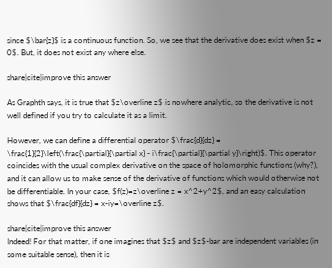since $\bar{z}$ is a continuous function. So, we see that the derivative does exist when $z = 0$. But, it does not exist any where else.

share|cite|improve this answer

As Graphth says, it is true that $z\overline z$ is nowhere analytic, so the derivative is not well defined if you try to calculate it as a limit.

However, we can define a differential operator $\frac{d}{dz} = \frac{1}{2}\left(\frac{\partial}{\partial x} - i\frac{\partial}{\partial y}\right)$. This operator coincides with the usual complex derivative on the space of holomorphic functions (why?), and it can allow us to make sense of the derivative of functions which would otherwise not be differentiable. In your case, $f(z)=z\overline z = x^2+y^2$, and an easy calculation shows that $\frac{df}{dz} = x-iy=\overline z$.

share|cite|improve this answer
Indeed! For that matter, if one imagines that $z$ and $z$-bar are independent variables (in some suitable sense), then it is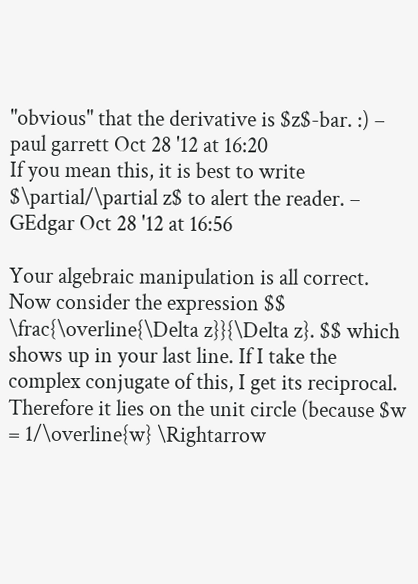"obvious" that the derivative is $z$-bar. :) – paul garrett Oct 28 '12 at 16:20
If you mean this, it is best to write $\partial/\partial z$ to alert the reader. – GEdgar Oct 28 '12 at 16:56

Your algebraic manipulation is all correct. Now consider the expression $$ \frac{\overline{\Delta z}}{\Delta z}. $$ which shows up in your last line. If I take the complex conjugate of this, I get its reciprocal. Therefore it lies on the unit circle (because $w = 1/\overline{w} \Rightarrow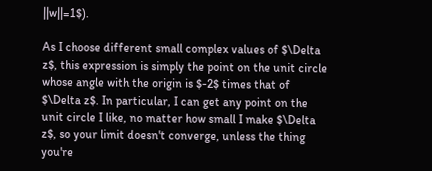||w||=1$).

As I choose different small complex values of $\Delta z$, this expression is simply the point on the unit circle whose angle with the origin is $-2$ times that of $\Delta z$. In particular, I can get any point on the unit circle I like, no matter how small I make $\Delta z$, so your limit doesn't converge, unless the thing you're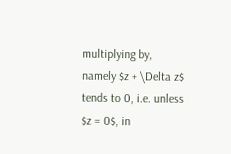multiplying by, namely $z + \Delta z$ tends to 0, i.e. unless $z = 0$, in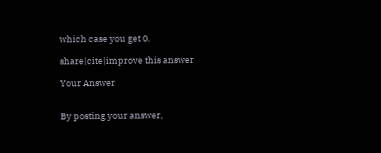which case you get 0.

share|cite|improve this answer

Your Answer


By posting your answer,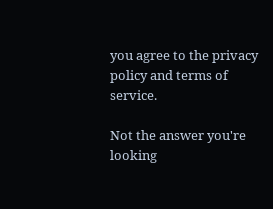you agree to the privacy policy and terms of service.

Not the answer you're looking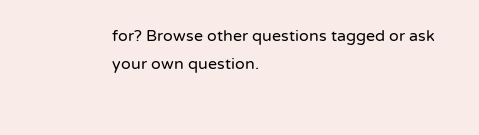for? Browse other questions tagged or ask your own question.